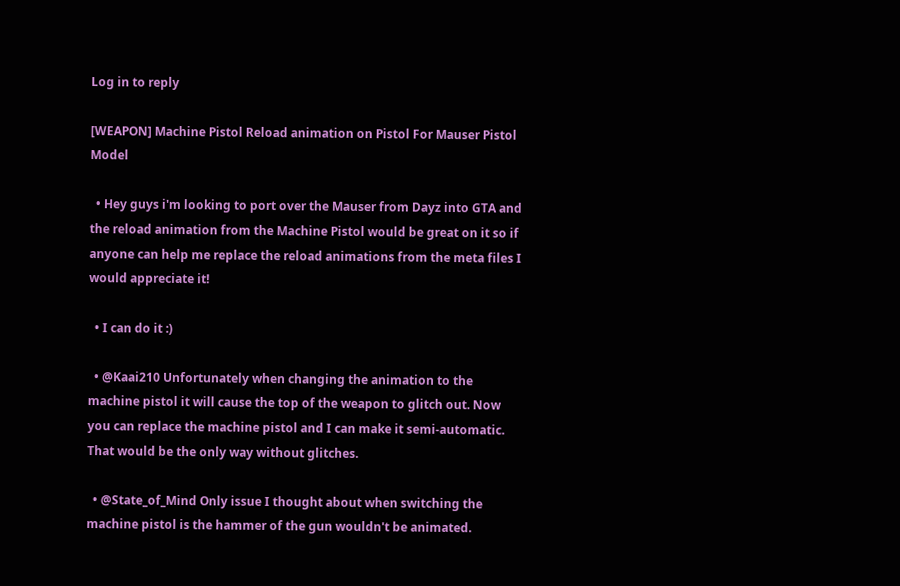Log in to reply

[WEAPON] Machine Pistol Reload animation on Pistol For Mauser Pistol Model

  • Hey guys i'm looking to port over the Mauser from Dayz into GTA and the reload animation from the Machine Pistol would be great on it so if anyone can help me replace the reload animations from the meta files I would appreciate it!

  • I can do it :)

  • @Kaai210 Unfortunately when changing the animation to the machine pistol it will cause the top of the weapon to glitch out. Now you can replace the machine pistol and I can make it semi-automatic. That would be the only way without glitches.

  • @State_of_Mind Only issue I thought about when switching the machine pistol is the hammer of the gun wouldn't be animated.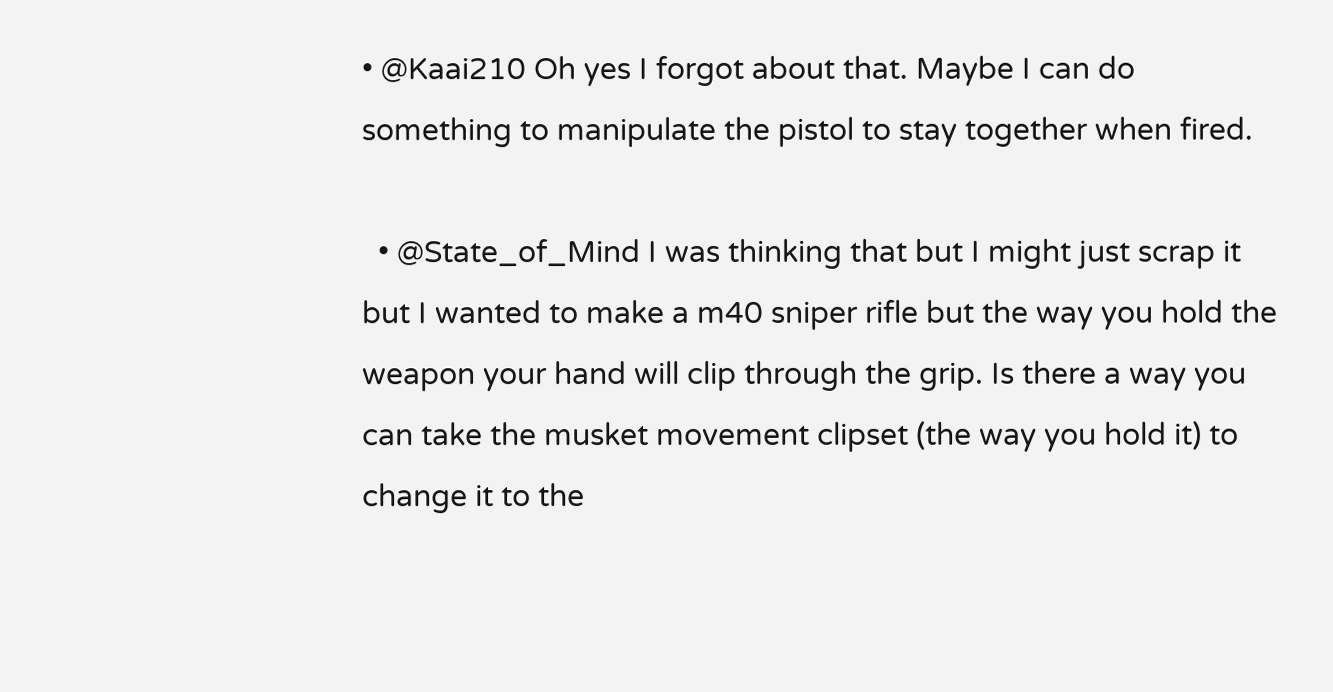• @Kaai210 Oh yes I forgot about that. Maybe I can do something to manipulate the pistol to stay together when fired.

  • @State_of_Mind I was thinking that but I might just scrap it but I wanted to make a m40 sniper rifle but the way you hold the weapon your hand will clip through the grip. Is there a way you can take the musket movement clipset (the way you hold it) to change it to the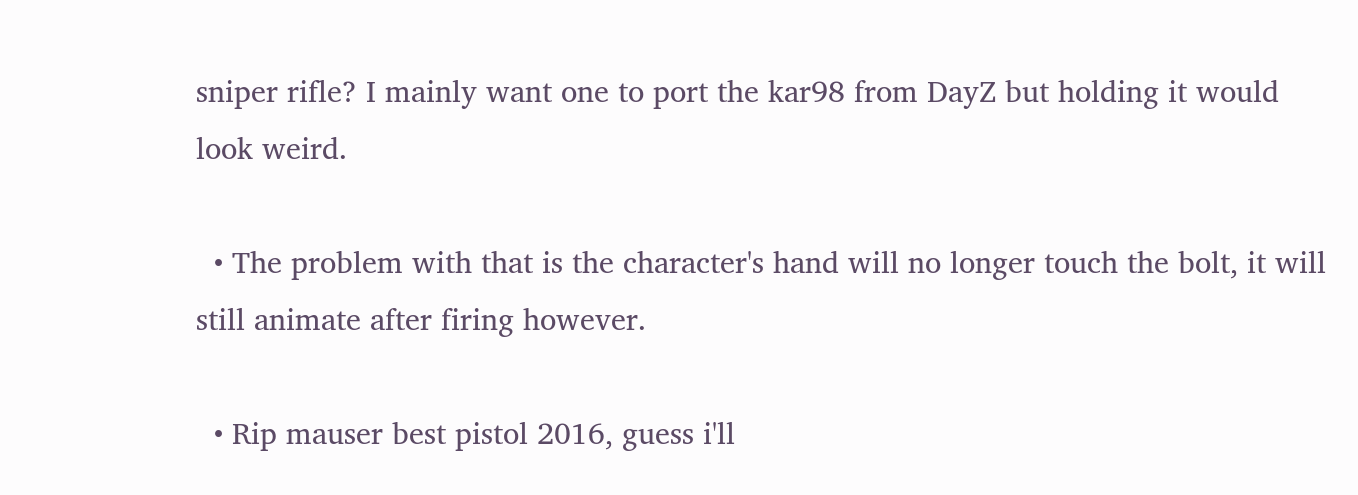sniper rifle? I mainly want one to port the kar98 from DayZ but holding it would look weird.

  • The problem with that is the character's hand will no longer touch the bolt, it will still animate after firing however.

  • Rip mauser best pistol 2016, guess i'll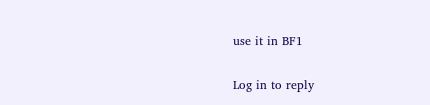use it in BF1

Log in to reply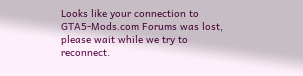Looks like your connection to GTA5-Mods.com Forums was lost, please wait while we try to reconnect.